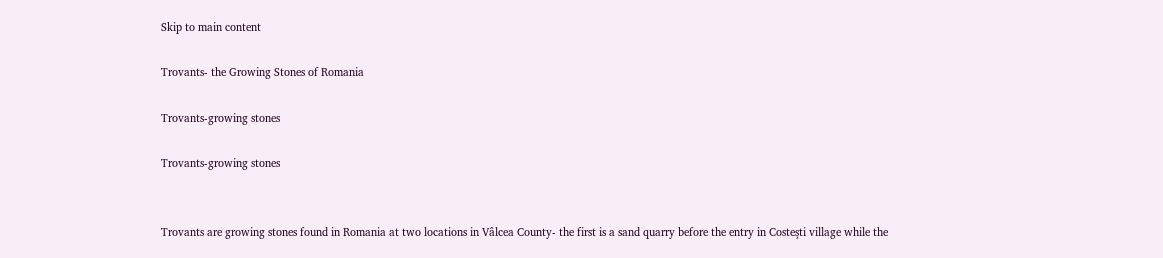Skip to main content

Trovants- the Growing Stones of Romania

Trovants-growing stones

Trovants-growing stones


Trovants are growing stones found in Romania at two locations in Vâlcea County- the first is a sand quarry before the entry in Costeşti village while the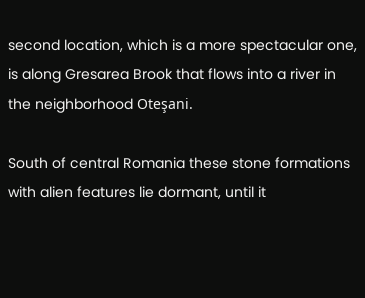second location, which is a more spectacular one, is along Gresarea Brook that flows into a river in the neighborhood Oteşani.

South of central Romania these stone formations with alien features lie dormant, until it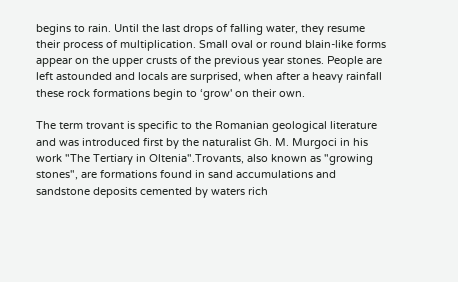begins to rain. Until the last drops of falling water, they resume their process of multiplication. Small oval or round blain-like forms appear on the upper crusts of the previous year stones. People are left astounded and locals are surprised, when after a heavy rainfall these rock formations begin to ‘grow' on their own.

The term trovant is specific to the Romanian geological literature and was introduced first by the naturalist Gh. M. Murgoci in his work "The Tertiary in Oltenia".Trovants, also known as "growing stones", are formations found in sand accumulations and sandstone deposits cemented by waters rich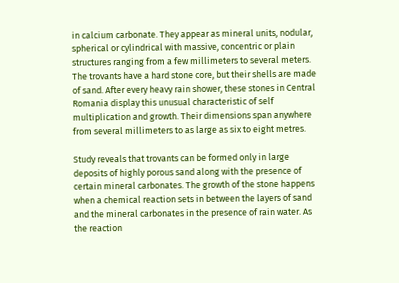in calcium carbonate. They appear as mineral units, nodular, spherical or cylindrical with massive, concentric or plain structures ranging from a few millimeters to several meters. The trovants have a hard stone core, but their shells are made of sand. After every heavy rain shower, these stones in Central Romania display this unusual characteristic of self multiplication and growth. Their dimensions span anywhere from several millimeters to as large as six to eight metres.

Study reveals that trovants can be formed only in large deposits of highly porous sand along with the presence of certain mineral carbonates. The growth of the stone happens when a chemical reaction sets in between the layers of sand and the mineral carbonates in the presence of rain water. As the reaction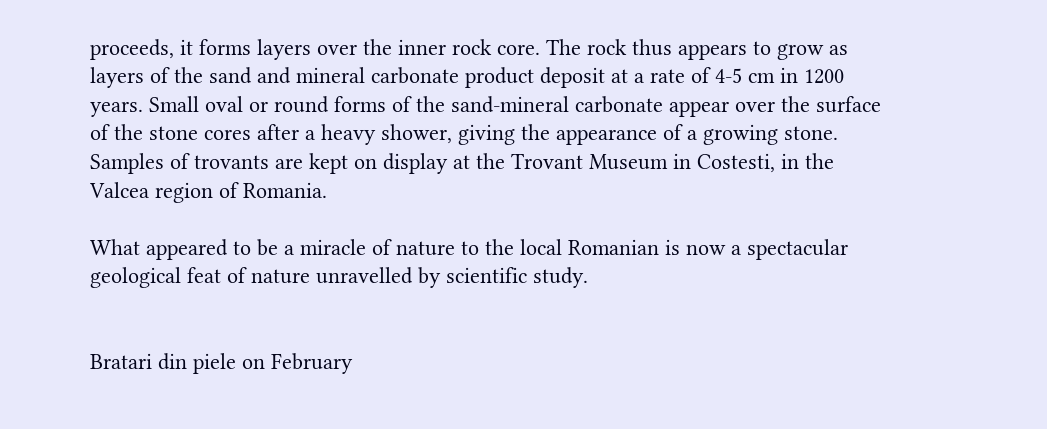proceeds, it forms layers over the inner rock core. The rock thus appears to grow as layers of the sand and mineral carbonate product deposit at a rate of 4-5 cm in 1200 years. Small oval or round forms of the sand-mineral carbonate appear over the surface of the stone cores after a heavy shower, giving the appearance of a growing stone. Samples of trovants are kept on display at the Trovant Museum in Costesti, in the Valcea region of Romania.

What appeared to be a miracle of nature to the local Romanian is now a spectacular geological feat of nature unravelled by scientific study.


Bratari din piele on February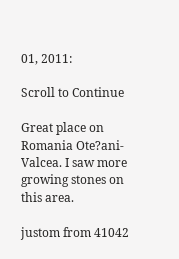01, 2011:

Scroll to Continue

Great place on Romania Ote?ani-Valcea. I saw more growing stones on this area.

justom from 41042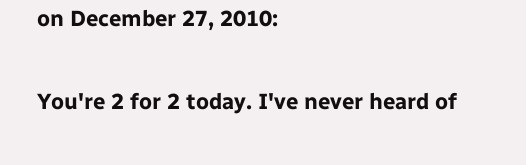on December 27, 2010:

You're 2 for 2 today. I've never heard of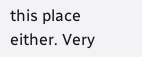this place either. Very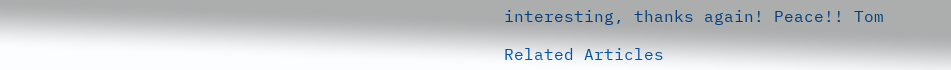interesting, thanks again! Peace!! Tom

Related Articles